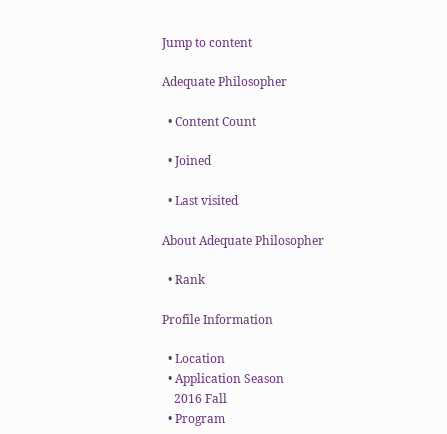Jump to content

Adequate Philosopher

  • Content Count

  • Joined

  • Last visited

About Adequate Philosopher

  • Rank

Profile Information

  • Location
  • Application Season
    2016 Fall
  • Program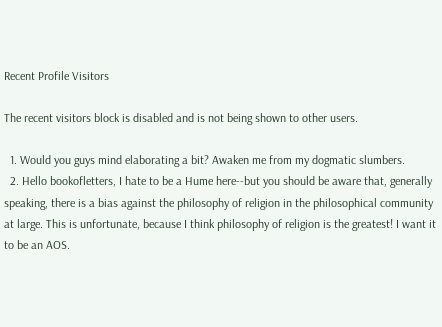Recent Profile Visitors

The recent visitors block is disabled and is not being shown to other users.

  1. Would you guys mind elaborating a bit? Awaken me from my dogmatic slumbers.
  2. Hello bookofletters, I hate to be a Hume here--but you should be aware that, generally speaking, there is a bias against the philosophy of religion in the philosophical community at large. This is unfortunate, because I think philosophy of religion is the greatest! I want it to be an AOS.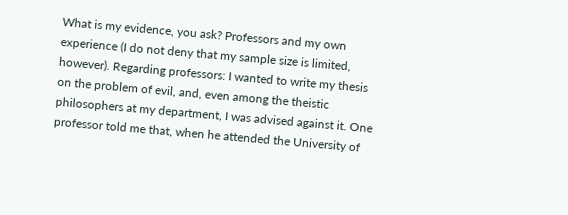What is my evidence, you ask? Professors and my own experience (I do not deny that my sample size is limited, however). Regarding professors: I wanted to write my thesis on the problem of evil, and, even among the theistic philosophers at my department, I was advised against it. One professor told me that, when he attended the University of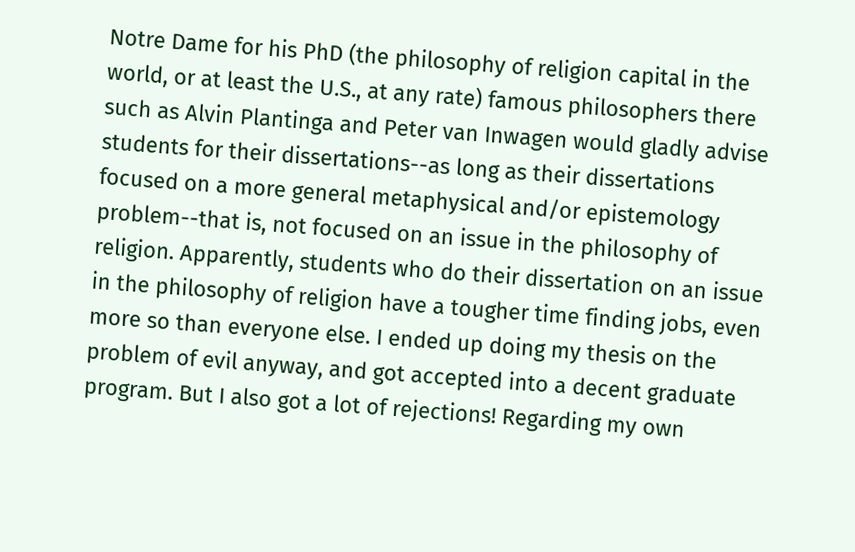Notre Dame for his PhD (the philosophy of religion capital in the world, or at least the U.S., at any rate) famous philosophers there such as Alvin Plantinga and Peter van Inwagen would gladly advise students for their dissertations--as long as their dissertations focused on a more general metaphysical and/or epistemology problem--that is, not focused on an issue in the philosophy of religion. Apparently, students who do their dissertation on an issue in the philosophy of religion have a tougher time finding jobs, even more so than everyone else. I ended up doing my thesis on the problem of evil anyway, and got accepted into a decent graduate program. But I also got a lot of rejections! Regarding my own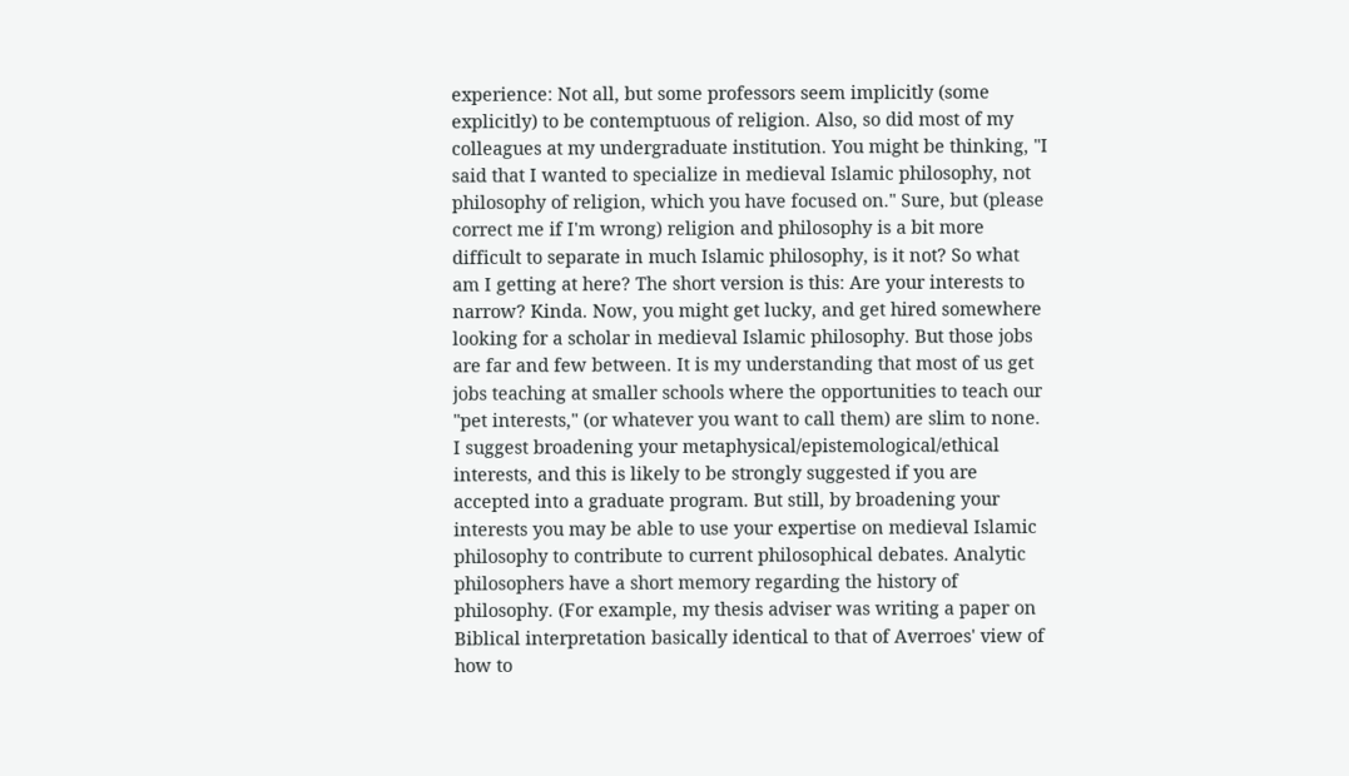experience: Not all, but some professors seem implicitly (some explicitly) to be contemptuous of religion. Also, so did most of my colleagues at my undergraduate institution. You might be thinking, "I said that I wanted to specialize in medieval Islamic philosophy, not philosophy of religion, which you have focused on." Sure, but (please correct me if I'm wrong) religion and philosophy is a bit more difficult to separate in much Islamic philosophy, is it not? So what am I getting at here? The short version is this: Are your interests to narrow? Kinda. Now, you might get lucky, and get hired somewhere looking for a scholar in medieval Islamic philosophy. But those jobs are far and few between. It is my understanding that most of us get jobs teaching at smaller schools where the opportunities to teach our "pet interests," (or whatever you want to call them) are slim to none. I suggest broadening your metaphysical/epistemological/ethical interests, and this is likely to be strongly suggested if you are accepted into a graduate program. But still, by broadening your interests you may be able to use your expertise on medieval Islamic philosophy to contribute to current philosophical debates. Analytic philosophers have a short memory regarding the history of philosophy. (For example, my thesis adviser was writing a paper on Biblical interpretation basically identical to that of Averroes' view of how to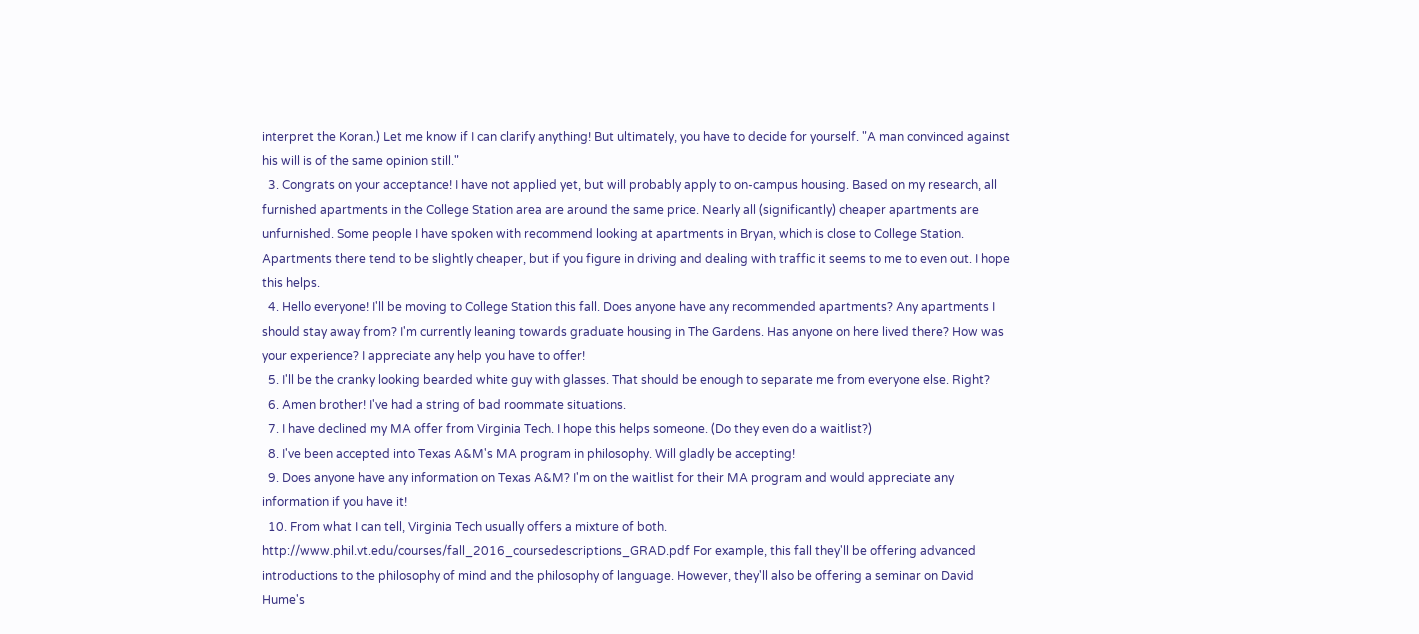interpret the Koran.) Let me know if I can clarify anything! But ultimately, you have to decide for yourself. "A man convinced against his will is of the same opinion still."
  3. Congrats on your acceptance! I have not applied yet, but will probably apply to on-campus housing. Based on my research, all furnished apartments in the College Station area are around the same price. Nearly all (significantly) cheaper apartments are unfurnished. Some people I have spoken with recommend looking at apartments in Bryan, which is close to College Station. Apartments there tend to be slightly cheaper, but if you figure in driving and dealing with traffic it seems to me to even out. I hope this helps.
  4. Hello everyone! I'll be moving to College Station this fall. Does anyone have any recommended apartments? Any apartments I should stay away from? I'm currently leaning towards graduate housing in The Gardens. Has anyone on here lived there? How was your experience? I appreciate any help you have to offer!
  5. I'll be the cranky looking bearded white guy with glasses. That should be enough to separate me from everyone else. Right?
  6. Amen brother! I've had a string of bad roommate situations.
  7. I have declined my MA offer from Virginia Tech. I hope this helps someone. (Do they even do a waitlist?)
  8. I've been accepted into Texas A&M's MA program in philosophy. Will gladly be accepting!
  9. Does anyone have any information on Texas A&M? I'm on the waitlist for their MA program and would appreciate any information if you have it!
  10. From what I can tell, Virginia Tech usually offers a mixture of both. http://www.phil.vt.edu/courses/fall_2016_coursedescriptions_GRAD.pdf For example, this fall they'll be offering advanced introductions to the philosophy of mind and the philosophy of language. However, they'll also be offering a seminar on David Hume's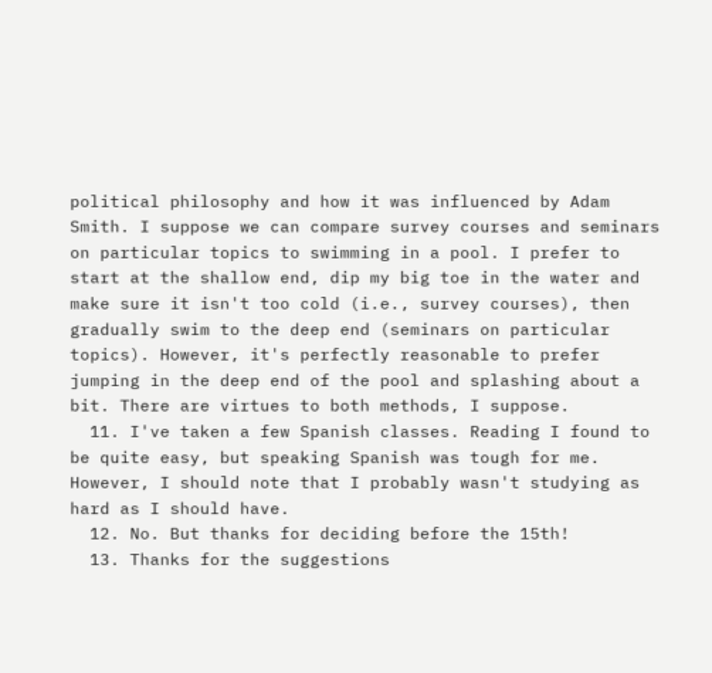political philosophy and how it was influenced by Adam Smith. I suppose we can compare survey courses and seminars on particular topics to swimming in a pool. I prefer to start at the shallow end, dip my big toe in the water and make sure it isn't too cold (i.e., survey courses), then gradually swim to the deep end (seminars on particular topics). However, it's perfectly reasonable to prefer jumping in the deep end of the pool and splashing about a bit. There are virtues to both methods, I suppose.
  11. I've taken a few Spanish classes. Reading I found to be quite easy, but speaking Spanish was tough for me. However, I should note that I probably wasn't studying as hard as I should have.
  12. No. But thanks for deciding before the 15th!
  13. Thanks for the suggestions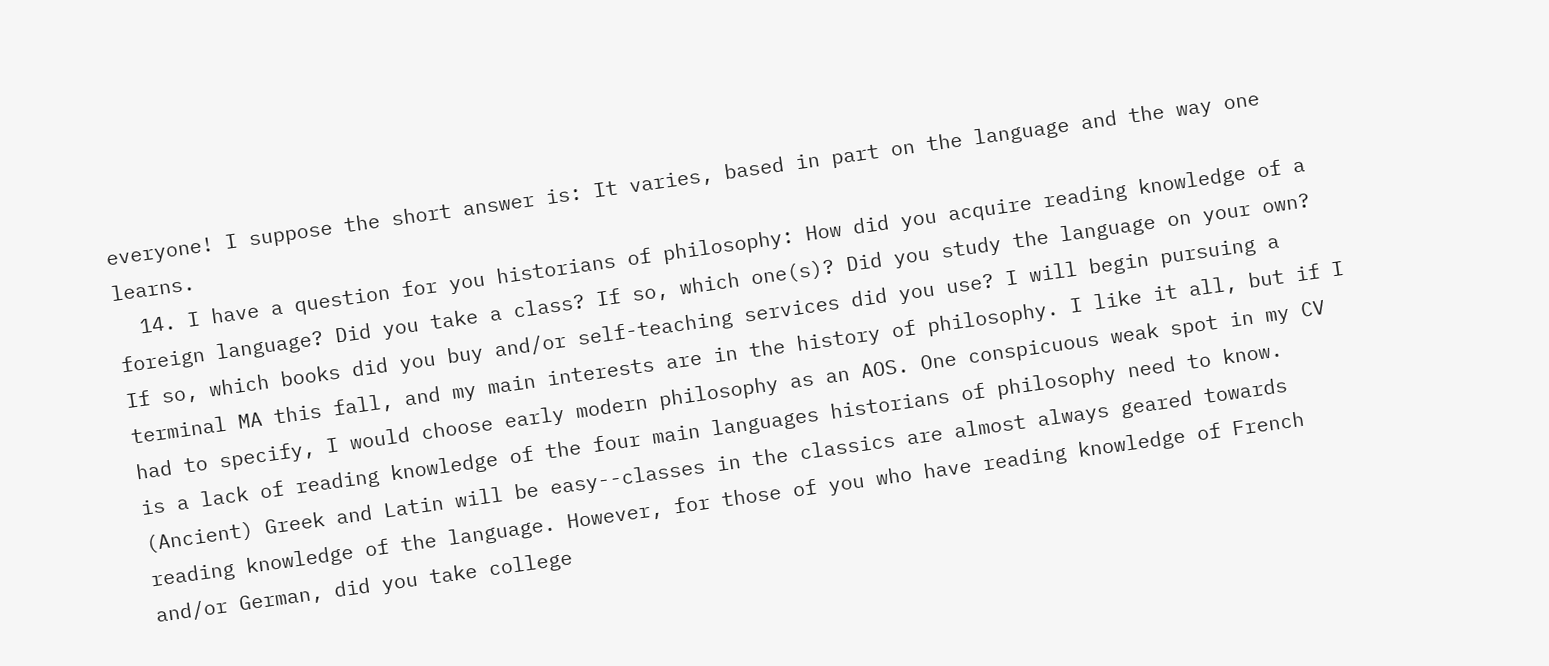everyone! I suppose the short answer is: It varies, based in part on the language and the way one learns.
  14. I have a question for you historians of philosophy: How did you acquire reading knowledge of a foreign language? Did you take a class? If so, which one(s)? Did you study the language on your own? If so, which books did you buy and/or self-teaching services did you use? I will begin pursuing a terminal MA this fall, and my main interests are in the history of philosophy. I like it all, but if I had to specify, I would choose early modern philosophy as an AOS. One conspicuous weak spot in my CV is a lack of reading knowledge of the four main languages historians of philosophy need to know. (Ancient) Greek and Latin will be easy--classes in the classics are almost always geared towards reading knowledge of the language. However, for those of you who have reading knowledge of French and/or German, did you take college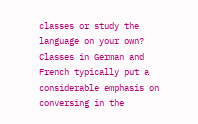classes or study the language on your own? Classes in German and French typically put a considerable emphasis on conversing in the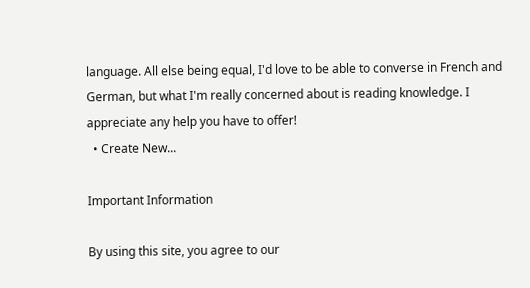language. All else being equal, I'd love to be able to converse in French and German, but what I'm really concerned about is reading knowledge. I appreciate any help you have to offer!
  • Create New...

Important Information

By using this site, you agree to our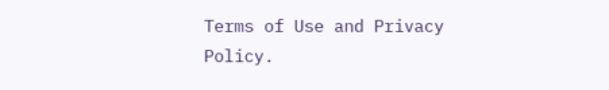Terms of Use and Privacy Policy.